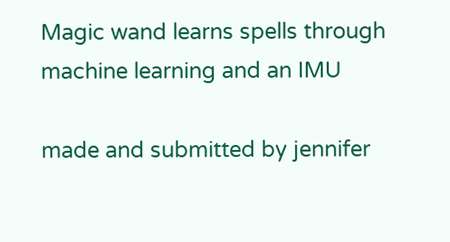Magic wand learns spells through machine learning and an IMU

made and submitted by jennifer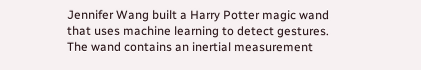Jennifer Wang built a Harry Potter magic wand that uses machine learning to detect gestures. The wand contains an inertial measurement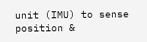unit (IMU) to sense position &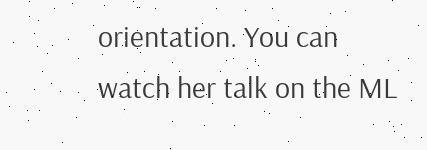orientation. You can watch her talk on the ML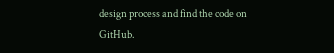design process and find the code on GitHub.